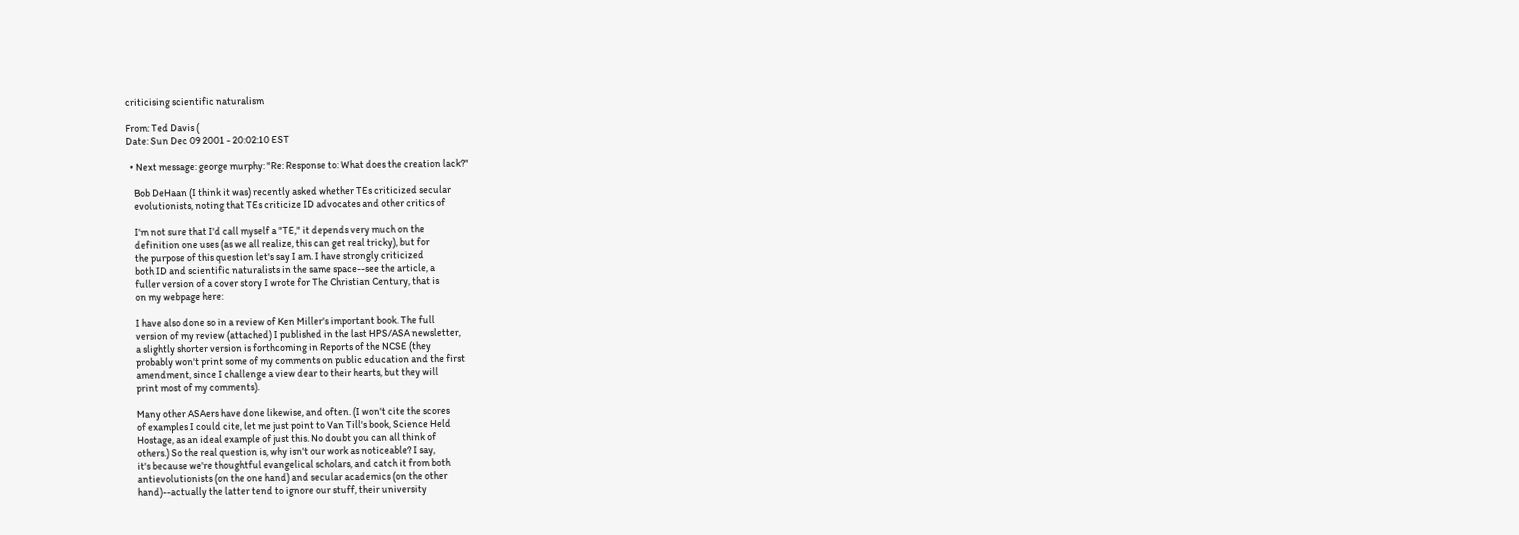criticising scientific naturalism

From: Ted Davis (
Date: Sun Dec 09 2001 - 20:02:10 EST

  • Next message: george murphy: "Re: Response to: What does the creation lack?"

    Bob DeHaan (I think it was) recently asked whether TEs criticized secular
    evolutionists, noting that TEs criticize ID advocates and other critics of

    I'm not sure that I'd call myself a "TE," it depends very much on the
    definition one uses (as we all realize, this can get real tricky), but for
    the purpose of this question let's say I am. I have strongly criticized
    both ID and scientific naturalists in the same space--see the article, a
    fuller version of a cover story I wrote for The Christian Century, that is
    on my webpage here:

    I have also done so in a review of Ken Miller's important book. The full
    version of my review (attached) I published in the last HPS/ASA newsletter,
    a slightly shorter version is forthcoming in Reports of the NCSE (they
    probably won't print some of my comments on public education and the first
    amendment, since I challenge a view dear to their hearts, but they will
    print most of my comments).

    Many other ASAers have done likewise, and often. (I won't cite the scores
    of examples I could cite, let me just point to Van Till's book, Science Held
    Hostage, as an ideal example of just this. No doubt you can all think of
    others.) So the real question is, why isn't our work as noticeable? I say,
    it's because we're thoughtful evangelical scholars, and catch it from both
    antievolutionists (on the one hand) and secular academics (on the other
    hand)--actually the latter tend to ignore our stuff, their university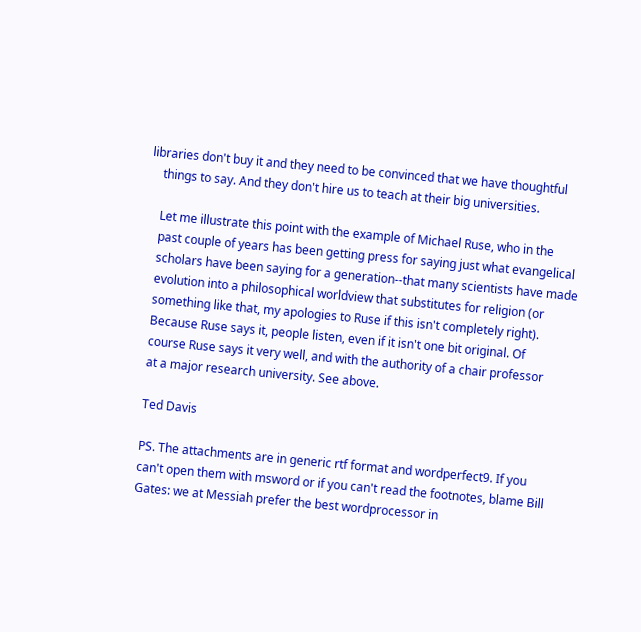libraries don't buy it and they need to be convinced that we have thoughtful
    things to say. And they don't hire us to teach at their big universities.

    Let me illustrate this point with the example of Michael Ruse, who in the
    past couple of years has been getting press for saying just what evangelical
    scholars have been saying for a generation--that many scientists have made
    evolution into a philosophical worldview that substitutes for religion (or
    something like that, my apologies to Ruse if this isn't completely right).
    Because Ruse says it, people listen, even if it isn't one bit original. Of
    course Ruse says it very well, and with the authority of a chair professor
    at a major research university. See above.

    Ted Davis

    PS. The attachments are in generic rtf format and wordperfect9. If you
    can't open them with msword or if you can't read the footnotes, blame Bill
    Gates: we at Messiah prefer the best wordprocessor in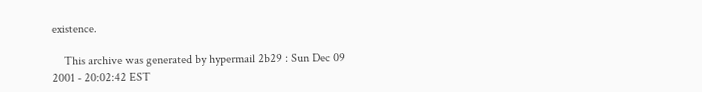existence.

    This archive was generated by hypermail 2b29 : Sun Dec 09 2001 - 20:02:42 EST